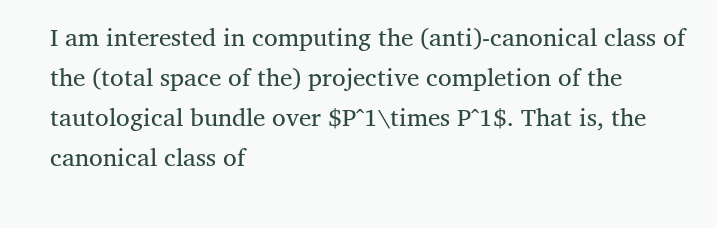I am interested in computing the (anti)-canonical class of the (total space of the) projective completion of the tautological bundle over $P^1\times P^1$. That is, the canonical class of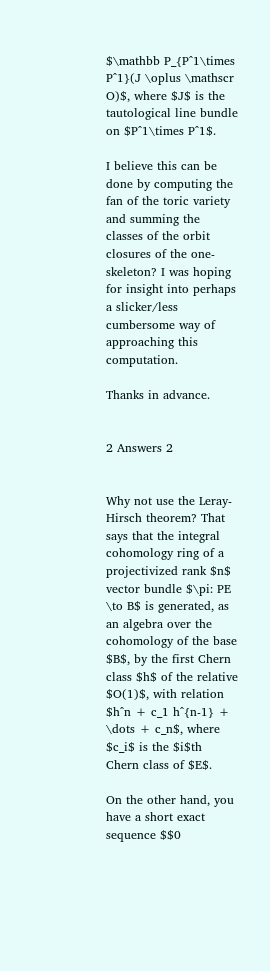$\mathbb P_{P^1\times P^1}(J \oplus \mathscr O)$, where $J$ is the tautological line bundle on $P^1\times P^1$.

I believe this can be done by computing the fan of the toric variety and summing the classes of the orbit closures of the one-skeleton? I was hoping for insight into perhaps a slicker/less cumbersome way of approaching this computation.

Thanks in advance.


2 Answers 2


Why not use the Leray-Hirsch theorem? That says that the integral cohomology ring of a projectivized rank $n$ vector bundle $\pi: PE \to B$ is generated, as an algebra over the cohomology of the base $B$, by the first Chern class $h$ of the relative $O(1)$, with relation $h^n + c_1 h^{n-1} + \dots + c_n$, where $c_i$ is the $i$th Chern class of $E$.

On the other hand, you have a short exact sequence $$0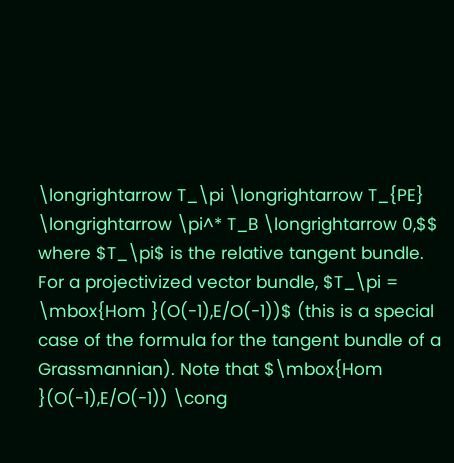\longrightarrow T_\pi \longrightarrow T_{PE} \longrightarrow \pi^* T_B \longrightarrow 0,$$ where $T_\pi$ is the relative tangent bundle. For a projectivized vector bundle, $T_\pi = \mbox{Hom }(O(-1),E/O(-1))$ (this is a special case of the formula for the tangent bundle of a Grassmannian). Note that $\mbox{Hom }(O(-1),E/O(-1)) \cong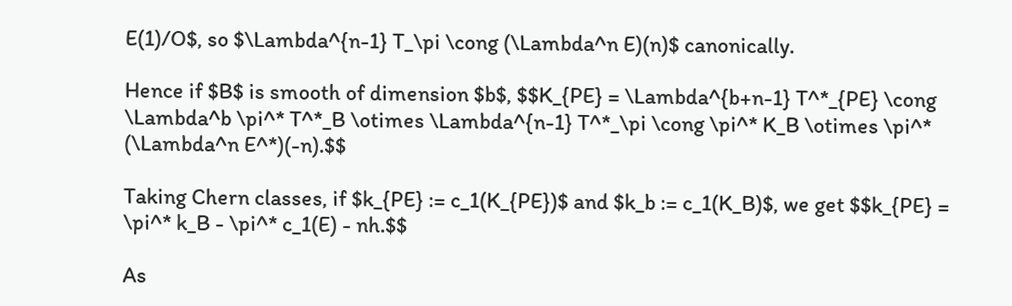E(1)/O$, so $\Lambda^{n-1} T_\pi \cong (\Lambda^n E)(n)$ canonically.

Hence if $B$ is smooth of dimension $b$, $$K_{PE} = \Lambda^{b+n-1} T^*_{PE} \cong \Lambda^b \pi^* T^*_B \otimes \Lambda^{n-1} T^*_\pi \cong \pi^* K_B \otimes \pi^* (\Lambda^n E^*)(-n).$$

Taking Chern classes, if $k_{PE} := c_1(K_{PE})$ and $k_b := c_1(K_B)$, we get $$k_{PE} = \pi^* k_B - \pi^* c_1(E) - nh.$$

As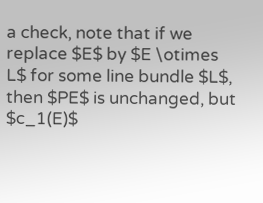a check, note that if we replace $E$ by $E \otimes L$ for some line bundle $L$, then $PE$ is unchanged, but $c_1(E)$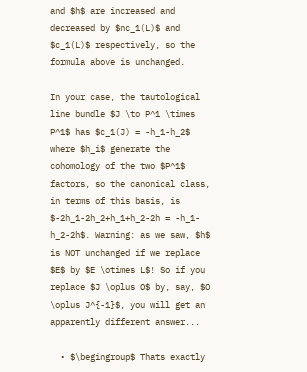and $h$ are increased and decreased by $nc_1(L)$ and $c_1(L)$ respectively, so the formula above is unchanged.

In your case, the tautological line bundle $J \to P^1 \times P^1$ has $c_1(J) = -h_1-h_2$ where $h_i$ generate the cohomology of the two $P^1$ factors, so the canonical class, in terms of this basis, is $-2h_1-2h_2+h_1+h_2-2h = -h_1-h_2-2h$. Warning: as we saw, $h$ is NOT unchanged if we replace $E$ by $E \otimes L$! So if you replace $J \oplus O$ by, say, $O \oplus J^{-1}$, you will get an apparently different answer...

  • $\begingroup$ Thats exactly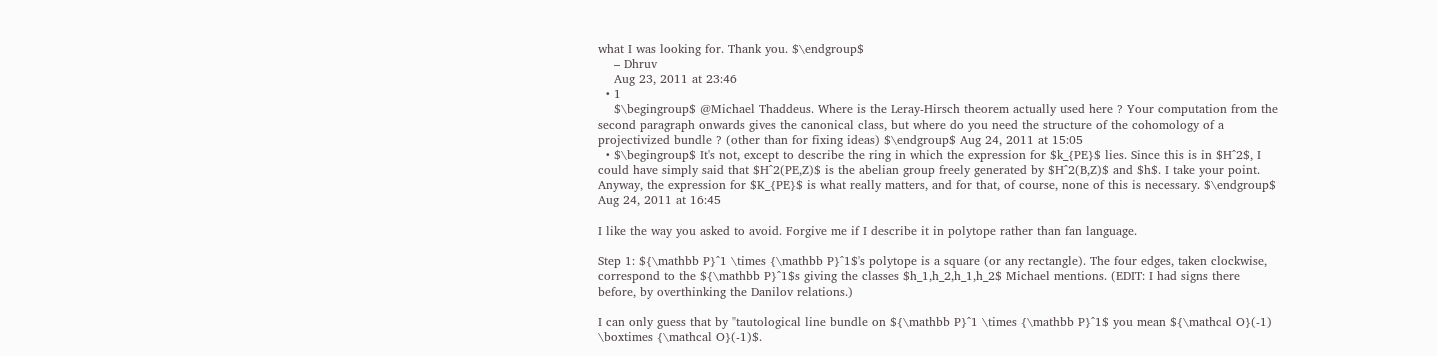what I was looking for. Thank you. $\endgroup$
    – Dhruv
    Aug 23, 2011 at 23:46
  • 1
    $\begingroup$ @Michael Thaddeus. Where is the Leray-Hirsch theorem actually used here ? Your computation from the second paragraph onwards gives the canonical class, but where do you need the structure of the cohomology of a projectivized bundle ? (other than for fixing ideas) $\endgroup$ Aug 24, 2011 at 15:05
  • $\begingroup$ It's not, except to describe the ring in which the expression for $k_{PE}$ lies. Since this is in $H^2$, I could have simply said that $H^2(PE,Z)$ is the abelian group freely generated by $H^2(B,Z)$ and $h$. I take your point. Anyway, the expression for $K_{PE}$ is what really matters, and for that, of course, none of this is necessary. $\endgroup$ Aug 24, 2011 at 16:45

I like the way you asked to avoid. Forgive me if I describe it in polytope rather than fan language.

Step 1: ${\mathbb P}^1 \times {\mathbb P}^1$'s polytope is a square (or any rectangle). The four edges, taken clockwise, correspond to the ${\mathbb P}^1$s giving the classes $h_1,h_2,h_1,h_2$ Michael mentions. (EDIT: I had signs there before, by overthinking the Danilov relations.)

I can only guess that by "tautological line bundle on ${\mathbb P}^1 \times {\mathbb P}^1$ you mean ${\mathcal O}(-1) \boxtimes {\mathcal O}(-1)$.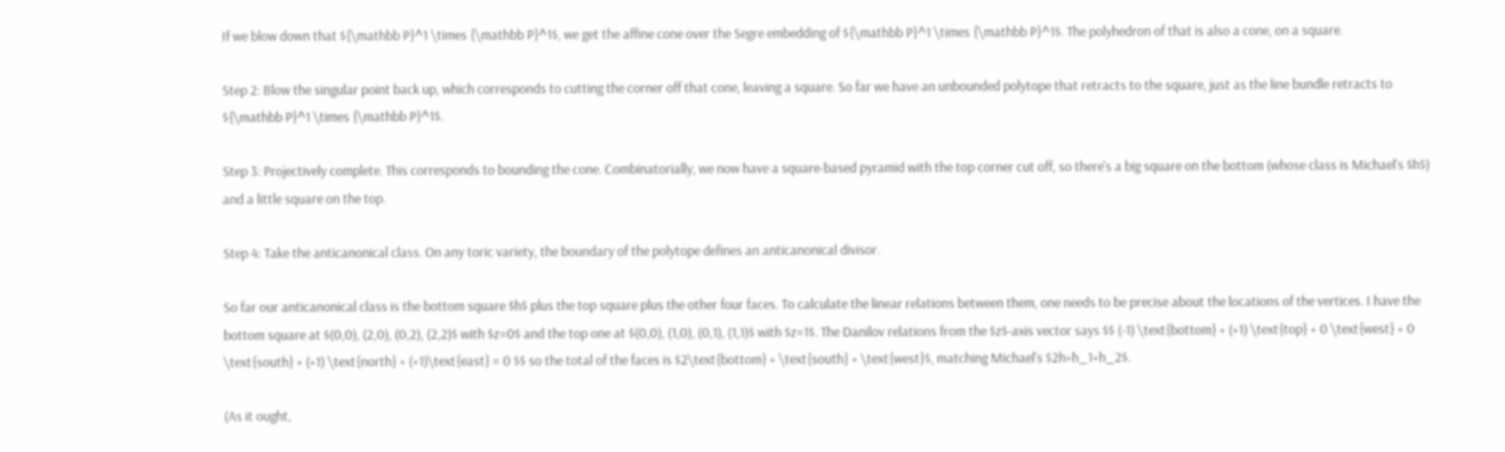If we blow down that ${\mathbb P}^1 \times {\mathbb P}^1$, we get the affine cone over the Segre embedding of ${\mathbb P}^1 \times {\mathbb P}^1$. The polyhedron of that is also a cone, on a square.

Step 2: Blow the singular point back up, which corresponds to cutting the corner off that cone, leaving a square. So far we have an unbounded polytope that retracts to the square, just as the line bundle retracts to ${\mathbb P}^1 \times {\mathbb P}^1$.

Step 3: Projectively complete. This corresponds to bounding the cone. Combinatorially, we now have a square-based pyramid with the top corner cut off, so there's a big square on the bottom (whose class is Michael's $h$) and a little square on the top.

Step 4: Take the anticanonical class. On any toric variety, the boundary of the polytope defines an anticanonical divisor.

So far our anticanonical class is the bottom square $h$ plus the top square plus the other four faces. To calculate the linear relations between them, one needs to be precise about the locations of the vertices. I have the bottom square at $(0,0), (2,0), (0,2), (2,2)$ with $z=0$ and the top one at $(0,0), (1,0), (0,1), (1,1)$ with $z=1$. The Danilov relations from the $z$-axis vector says $$ (-1) \text{bottom} + (+1) \text{top} + 0 \text{west} + 0 \text{south} + (+1) \text{north} + (+1)\text{east} = 0 $$ so the total of the faces is $2\text{bottom} + \text{south} + \text{west}$, matching Michael's $2h+h_1+h_2$.

(As it ought,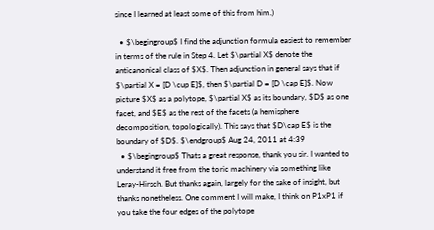since I learned at least some of this from him.)

  • $\begingroup$ I find the adjunction formula easiest to remember in terms of the rule in Step 4. Let $\partial X$ denote the anticanonical class of $X$. Then adjunction in general says that if $\partial X = [D \cup E]$, then $\partial D = [D \cap E]$. Now picture $X$ as a polytope, $\partial X$ as its boundary, $D$ as one facet, and $E$ as the rest of the facets (a hemisphere decomposition, topologically). This says that $D\cap E$ is the boundary of $D$. $\endgroup$ Aug 24, 2011 at 4:39
  • $\begingroup$ Thats a great response, thank you sir. I wanted to understand it free from the toric machinery via something like Leray-Hirsch. But thanks again, largely for the sake of insight, but thanks nonetheless. One comment I will make, I think on P1xP1 if you take the four edges of the polytope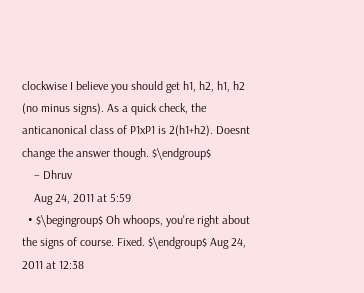clockwise I believe you should get h1, h2, h1, h2 (no minus signs). As a quick check, the anticanonical class of P1xP1 is 2(h1+h2). Doesnt change the answer though. $\endgroup$
    – Dhruv
    Aug 24, 2011 at 5:59
  • $\begingroup$ Oh whoops, you're right about the signs of course. Fixed. $\endgroup$ Aug 24, 2011 at 12:38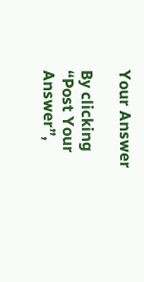Your Answer

By clicking “Post Your Answer”,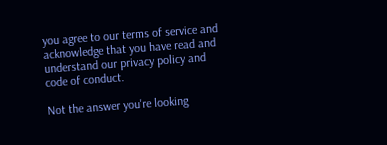you agree to our terms of service and acknowledge that you have read and understand our privacy policy and code of conduct.

Not the answer you're looking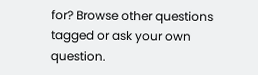for? Browse other questions tagged or ask your own question.